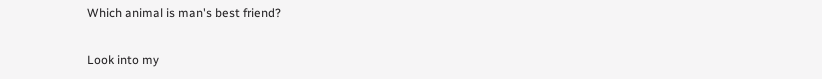Which animal is man's best friend?

Look into my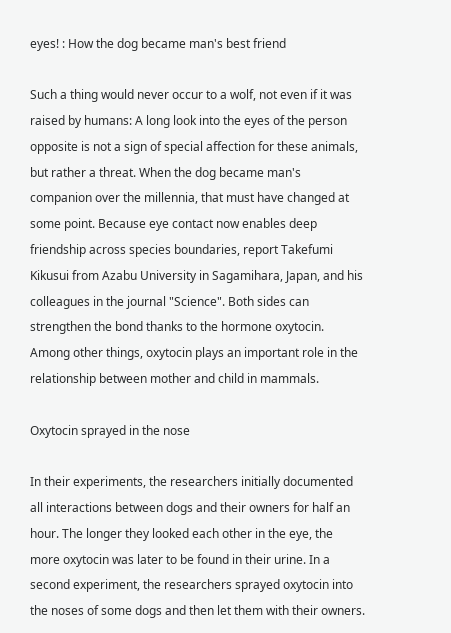eyes! : How the dog became man's best friend

Such a thing would never occur to a wolf, not even if it was raised by humans: A long look into the eyes of the person opposite is not a sign of special affection for these animals, but rather a threat. When the dog became man's companion over the millennia, that must have changed at some point. Because eye contact now enables deep friendship across species boundaries, report Takefumi Kikusui from Azabu University in Sagamihara, Japan, and his colleagues in the journal "Science". Both sides can strengthen the bond thanks to the hormone oxytocin. Among other things, oxytocin plays an important role in the relationship between mother and child in mammals.

Oxytocin sprayed in the nose

In their experiments, the researchers initially documented all interactions between dogs and their owners for half an hour. The longer they looked each other in the eye, the more oxytocin was later to be found in their urine. In a second experiment, the researchers sprayed oxytocin into the noses of some dogs and then let them with their owners.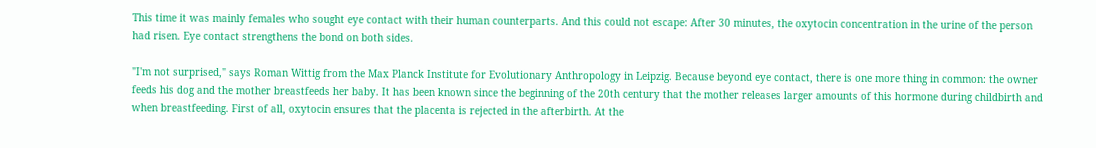This time it was mainly females who sought eye contact with their human counterparts. And this could not escape: After 30 minutes, the oxytocin concentration in the urine of the person had risen. Eye contact strengthens the bond on both sides.

"I'm not surprised," says Roman Wittig from the Max Planck Institute for Evolutionary Anthropology in Leipzig. Because beyond eye contact, there is one more thing in common: the owner feeds his dog and the mother breastfeeds her baby. It has been known since the beginning of the 20th century that the mother releases larger amounts of this hormone during childbirth and when breastfeeding. First of all, oxytocin ensures that the placenta is rejected in the afterbirth. At the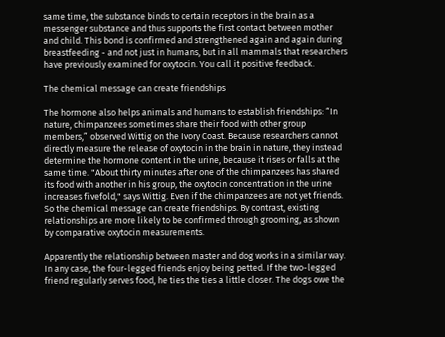same time, the substance binds to certain receptors in the brain as a messenger substance and thus supports the first contact between mother and child. This bond is confirmed and strengthened again and again during breastfeeding - and not just in humans, but in all mammals that researchers have previously examined for oxytocin. You call it positive feedback.

The chemical message can create friendships

The hormone also helps animals and humans to establish friendships: “In nature, chimpanzees sometimes share their food with other group members,” observed Wittig on the Ivory Coast. Because researchers cannot directly measure the release of oxytocin in the brain in nature, they instead determine the hormone content in the urine, because it rises or falls at the same time. "About thirty minutes after one of the chimpanzees has shared its food with another in his group, the oxytocin concentration in the urine increases fivefold," says Wittig. Even if the chimpanzees are not yet friends. So the chemical message can create friendships. By contrast, existing relationships are more likely to be confirmed through grooming, as shown by comparative oxytocin measurements.

Apparently the relationship between master and dog works in a similar way. In any case, the four-legged friends enjoy being petted. If the two-legged friend regularly serves food, he ties the ties a little closer. The dogs owe the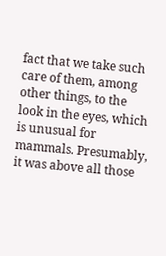fact that we take such care of them, among other things, to the look in the eyes, which is unusual for mammals. Presumably, it was above all those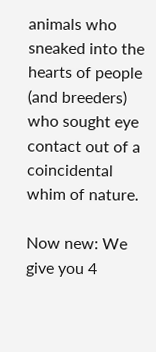animals who sneaked into the hearts of people (and breeders) who sought eye contact out of a coincidental whim of nature.

Now new: We give you 4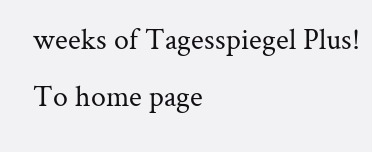weeks of Tagesspiegel Plus! To home page